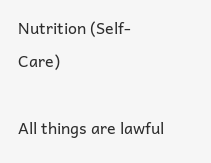Nutrition (Self-Care)

All things are lawful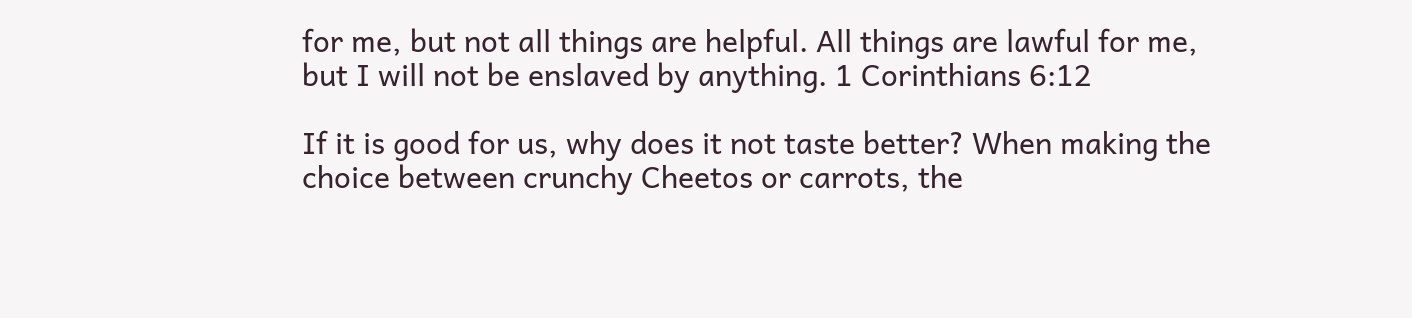for me, but not all things are helpful. All things are lawful for me, but I will not be enslaved by anything. 1 Corinthians 6:12

If it is good for us, why does it not taste better? When making the choice between crunchy Cheetos or carrots, the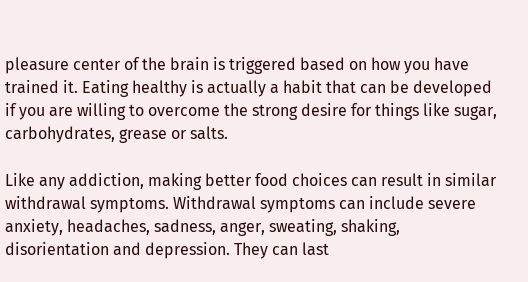pleasure center of the brain is triggered based on how you have trained it. Eating healthy is actually a habit that can be developed if you are willing to overcome the strong desire for things like sugar, carbohydrates, grease or salts.

Like any addiction, making better food choices can result in similar withdrawal symptoms. Withdrawal symptoms can include severe anxiety, headaches, sadness, anger, sweating, shaking, disorientation and depression. They can last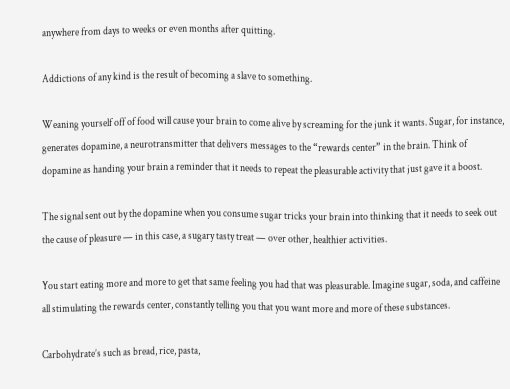anywhere from days to weeks or even months after quitting.

Addictions of any kind is the result of becoming a slave to something.

Weaning yourself off of food will cause your brain to come alive by screaming for the junk it wants. Sugar, for instance, generates dopamine, a neurotransmitter that delivers messages to the “rewards center” in the brain. Think of dopamine as handing your brain a reminder that it needs to repeat the pleasurable activity that just gave it a boost.

The signal sent out by the dopamine when you consume sugar tricks your brain into thinking that it needs to seek out the cause of pleasure — in this case, a sugary tasty treat — over other, healthier activities.

You start eating more and more to get that same feeling you had that was pleasurable. Imagine sugar, soda, and caffeine all stimulating the rewards center, constantly telling you that you want more and more of these substances.

Carbohydrate’s such as bread, rice, pasta,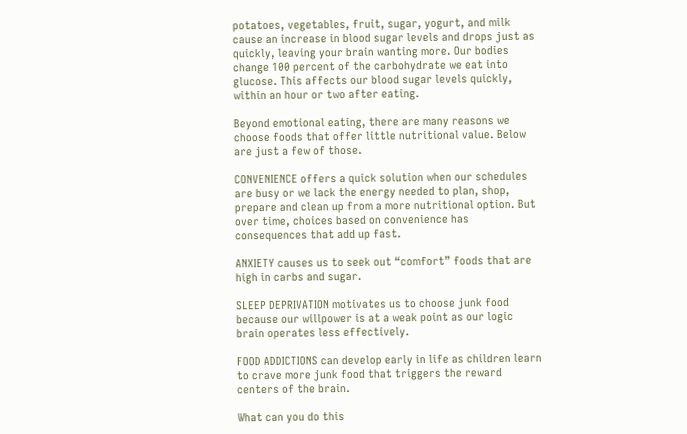potatoes, vegetables, fruit, sugar, yogurt, and milk cause an increase in blood sugar levels and drops just as quickly, leaving your brain wanting more. Our bodies change 100 percent of the carbohydrate we eat into glucose. This affects our blood sugar levels quickly, within an hour or two after eating.

Beyond emotional eating, there are many reasons we choose foods that offer little nutritional value. Below are just a few of those.

CONVENIENCE offers a quick solution when our schedules are busy or we lack the energy needed to plan, shop, prepare and clean up from a more nutritional option. But over time, choices based on convenience has consequences that add up fast.

ANXIETY causes us to seek out “comfort” foods that are high in carbs and sugar.

SLEEP DEPRIVATION motivates us to choose junk food because our willpower is at a weak point as our logic brain operates less effectively.

FOOD ADDICTIONS can develop early in life as children learn to crave more junk food that triggers the reward centers of the brain.

What can you do this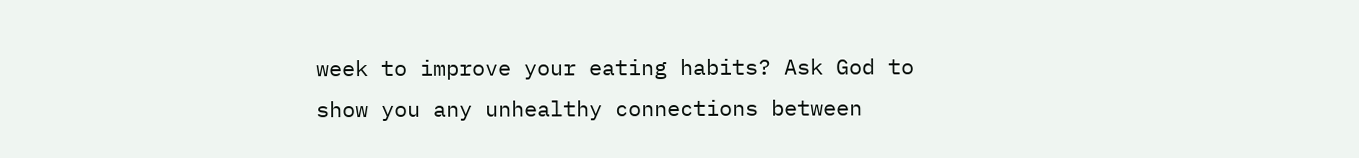week to improve your eating habits? Ask God to show you any unhealthy connections between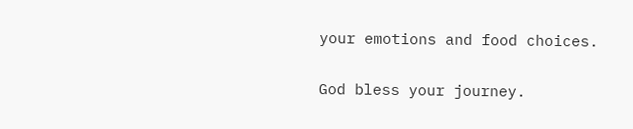your emotions and food choices.

God bless your journey.